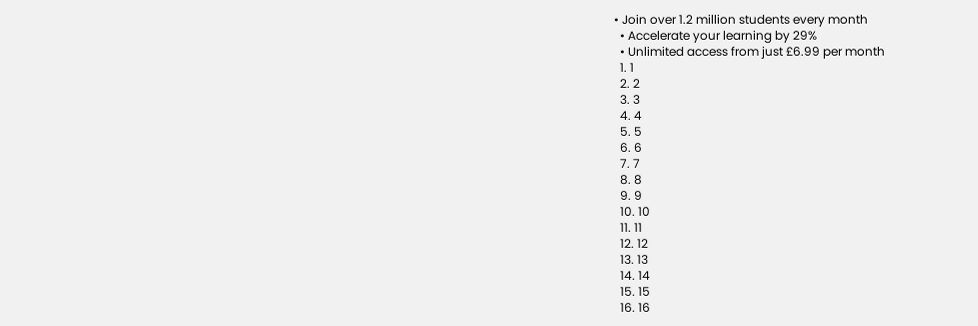• Join over 1.2 million students every month
  • Accelerate your learning by 29%
  • Unlimited access from just £6.99 per month
  1. 1
  2. 2
  3. 3
  4. 4
  5. 5
  6. 6
  7. 7
  8. 8
  9. 9
  10. 10
  11. 11
  12. 12
  13. 13
  14. 14
  15. 15
  16. 16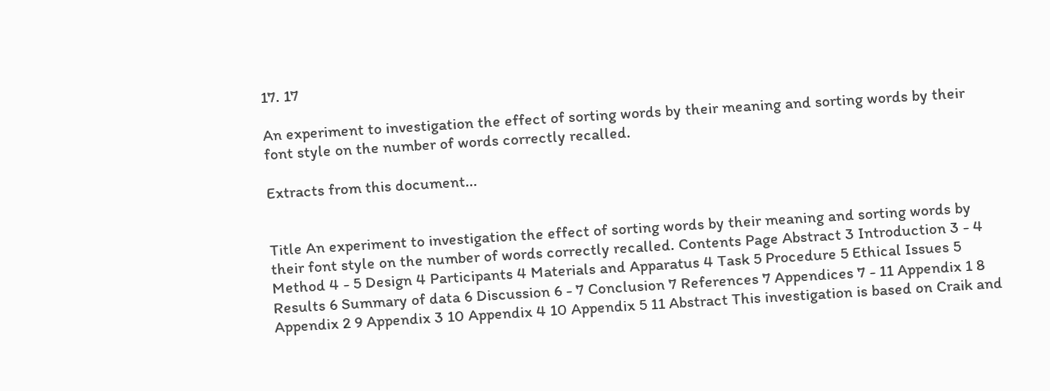17. 17

An experiment to investigation the effect of sorting words by their meaning and sorting words by their font style on the number of words correctly recalled.

Extracts from this document...


Title An experiment to investigation the effect of sorting words by their meaning and sorting words by their font style on the number of words correctly recalled. Contents Page Abstract 3 Introduction 3 - 4 Method 4 - 5 Design 4 Participants 4 Materials and Apparatus 4 Task 5 Procedure 5 Ethical Issues 5 Results 6 Summary of data 6 Discussion 6 - 7 Conclusion 7 References 7 Appendices 7 - 11 Appendix 1 8 Appendix 2 9 Appendix 3 10 Appendix 4 10 Appendix 5 11 Abstract This investigation is based on Craik and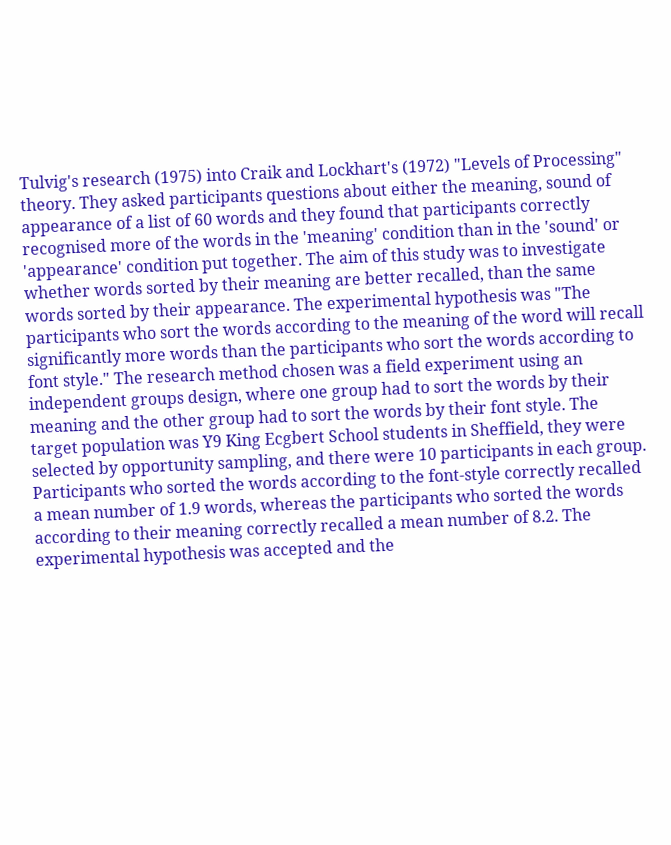Tulvig's research (1975) into Craik and Lockhart's (1972) "Levels of Processing" theory. They asked participants questions about either the meaning, sound of appearance of a list of 60 words and they found that participants correctly recognised more of the words in the 'meaning' condition than in the 'sound' or 'appearance' condition put together. The aim of this study was to investigate whether words sorted by their meaning are better recalled, than the same words sorted by their appearance. The experimental hypothesis was "The participants who sort the words according to the meaning of the word will recall significantly more words than the participants who sort the words according to font style." The research method chosen was a field experiment using an independent groups design, where one group had to sort the words by their meaning and the other group had to sort the words by their font style. The target population was Y9 King Ecgbert School students in Sheffield, they were selected by opportunity sampling, and there were 10 participants in each group. Participants who sorted the words according to the font-style correctly recalled a mean number of 1.9 words, whereas the participants who sorted the words according to their meaning correctly recalled a mean number of 8.2. The experimental hypothesis was accepted and the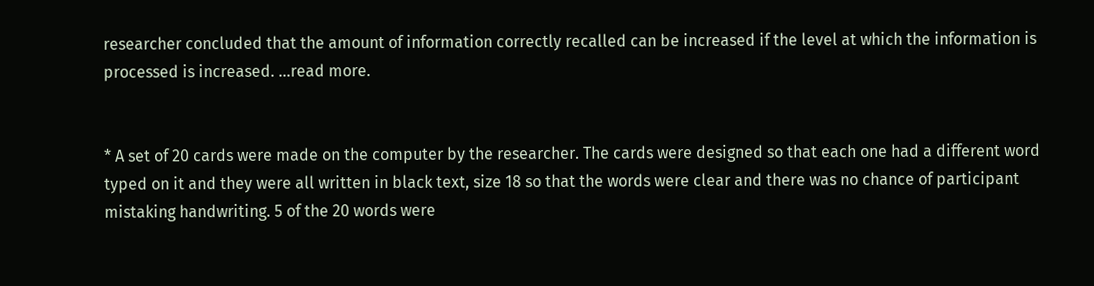researcher concluded that the amount of information correctly recalled can be increased if the level at which the information is processed is increased. ...read more.


* A set of 20 cards were made on the computer by the researcher. The cards were designed so that each one had a different word typed on it and they were all written in black text, size 18 so that the words were clear and there was no chance of participant mistaking handwriting. 5 of the 20 words were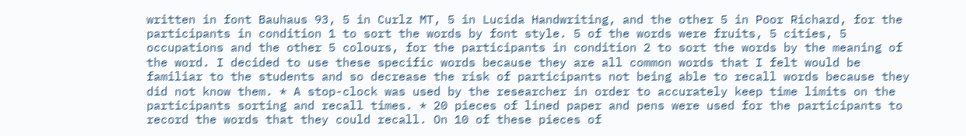written in font Bauhaus 93, 5 in Curlz MT, 5 in Lucida Handwriting, and the other 5 in Poor Richard, for the participants in condition 1 to sort the words by font style. 5 of the words were fruits, 5 cities, 5 occupations and the other 5 colours, for the participants in condition 2 to sort the words by the meaning of the word. I decided to use these specific words because they are all common words that I felt would be familiar to the students and so decrease the risk of participants not being able to recall words because they did not know them. * A stop-clock was used by the researcher in order to accurately keep time limits on the participants sorting and recall times. * 20 pieces of lined paper and pens were used for the participants to record the words that they could recall. On 10 of these pieces of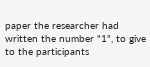paper the researcher had written the number "1", to give to the participants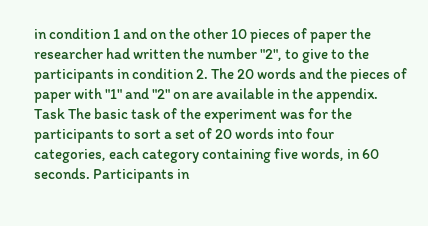in condition 1 and on the other 10 pieces of paper the researcher had written the number "2", to give to the participants in condition 2. The 20 words and the pieces of paper with "1" and "2" on are available in the appendix. Task The basic task of the experiment was for the participants to sort a set of 20 words into four categories, each category containing five words, in 60 seconds. Participants in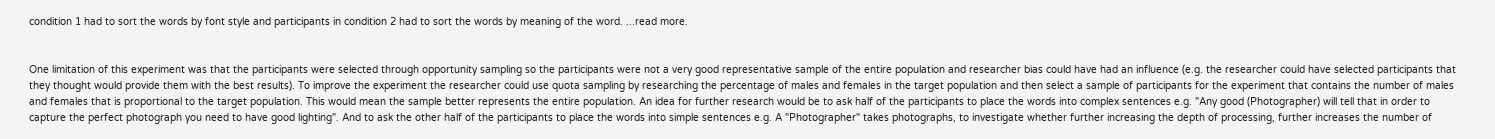condition 1 had to sort the words by font style and participants in condition 2 had to sort the words by meaning of the word. ...read more.


One limitation of this experiment was that the participants were selected through opportunity sampling so the participants were not a very good representative sample of the entire population and researcher bias could have had an influence (e.g. the researcher could have selected participants that they thought would provide them with the best results). To improve the experiment the researcher could use quota sampling by researching the percentage of males and females in the target population and then select a sample of participants for the experiment that contains the number of males and females that is proportional to the target population. This would mean the sample better represents the entire population. An idea for further research would be to ask half of the participants to place the words into complex sentences e.g. "Any good (Photographer) will tell that in order to capture the perfect photograph you need to have good lighting". And to ask the other half of the participants to place the words into simple sentences e.g. A "Photographer" takes photographs, to investigate whether further increasing the depth of processing, further increases the number of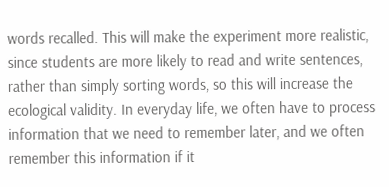words recalled. This will make the experiment more realistic, since students are more likely to read and write sentences, rather than simply sorting words, so this will increase the ecological validity. In everyday life, we often have to process information that we need to remember later, and we often remember this information if it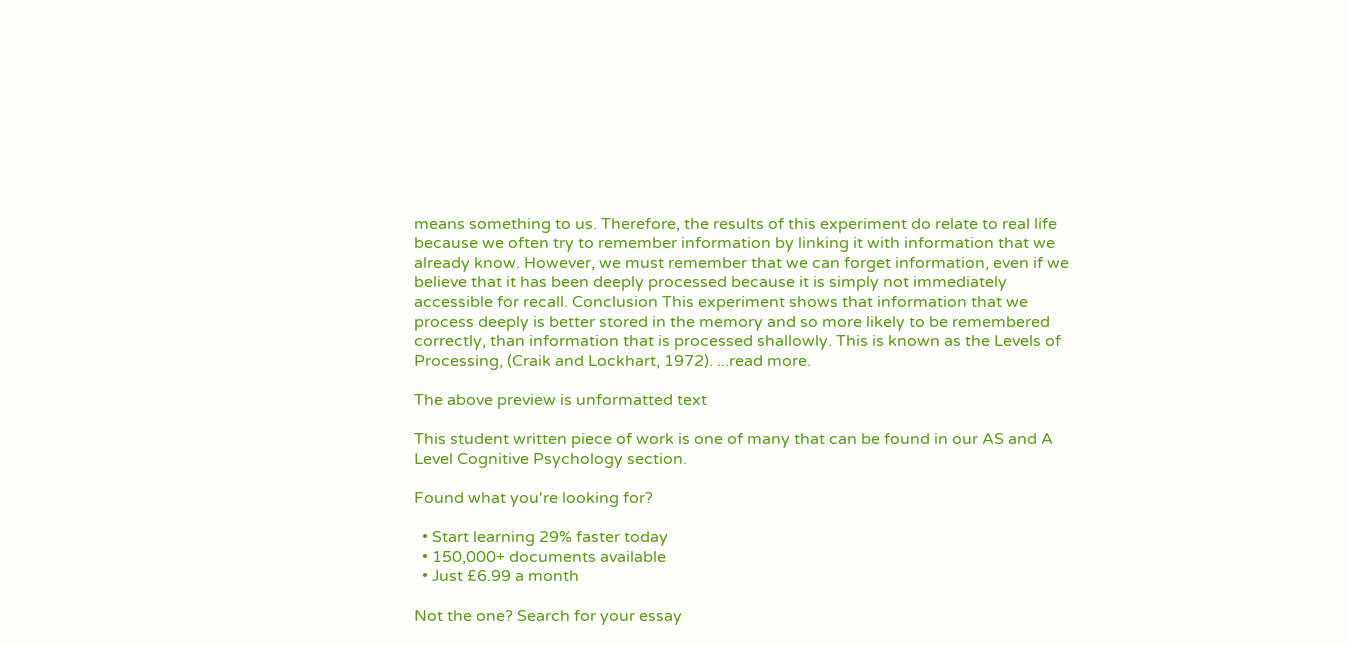means something to us. Therefore, the results of this experiment do relate to real life because we often try to remember information by linking it with information that we already know. However, we must remember that we can forget information, even if we believe that it has been deeply processed because it is simply not immediately accessible for recall. Conclusion This experiment shows that information that we process deeply is better stored in the memory and so more likely to be remembered correctly, than information that is processed shallowly. This is known as the Levels of Processing, (Craik and Lockhart, 1972). ...read more.

The above preview is unformatted text

This student written piece of work is one of many that can be found in our AS and A Level Cognitive Psychology section.

Found what you're looking for?

  • Start learning 29% faster today
  • 150,000+ documents available
  • Just £6.99 a month

Not the one? Search for your essay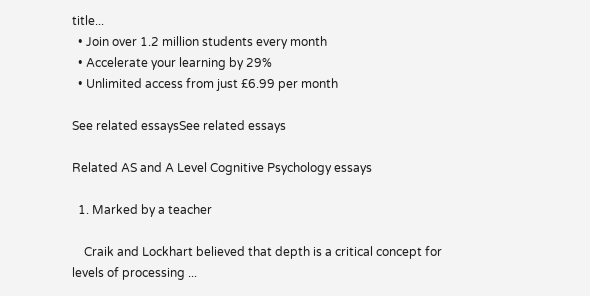title...
  • Join over 1.2 million students every month
  • Accelerate your learning by 29%
  • Unlimited access from just £6.99 per month

See related essaysSee related essays

Related AS and A Level Cognitive Psychology essays

  1. Marked by a teacher

    Craik and Lockhart believed that depth is a critical concept for levels of processing ...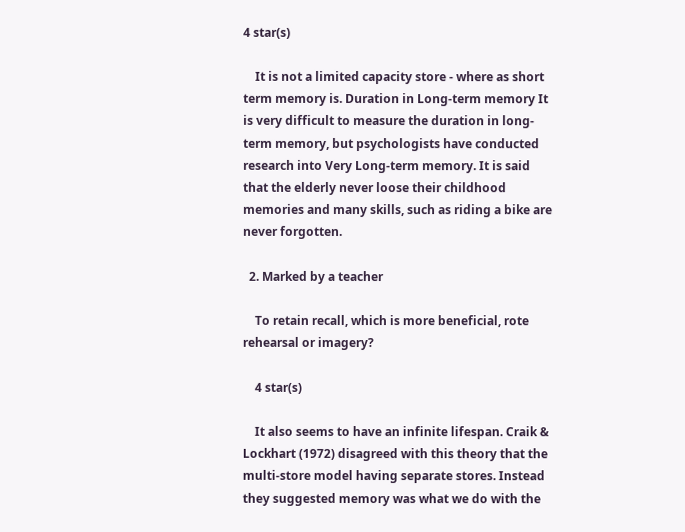4 star(s)

    It is not a limited capacity store - where as short term memory is. Duration in Long-term memory It is very difficult to measure the duration in long-term memory, but psychologists have conducted research into Very Long-term memory. It is said that the elderly never loose their childhood memories and many skills, such as riding a bike are never forgotten.

  2. Marked by a teacher

    To retain recall, which is more beneficial, rote rehearsal or imagery?

    4 star(s)

    It also seems to have an infinite lifespan. Craik & Lockhart (1972) disagreed with this theory that the multi-store model having separate stores. Instead they suggested memory was what we do with the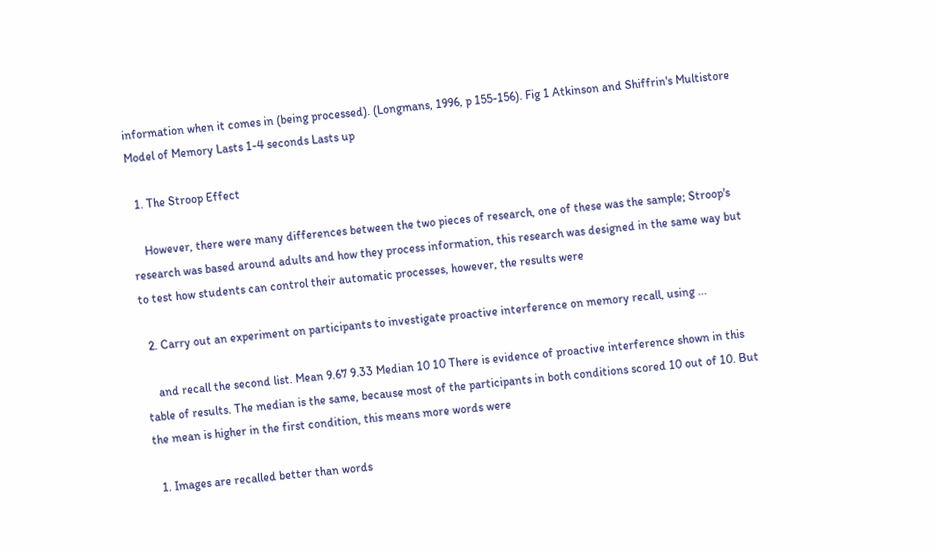information when it comes in (being processed). (Longmans, 1996, p 155-156). Fig 1 Atkinson and Shiffrin's Multistore Model of Memory Lasts 1-4 seconds Lasts up

  1. The Stroop Effect

    However, there were many differences between the two pieces of research, one of these was the sample; Stroop's research was based around adults and how they process information, this research was designed in the same way but to test how students can control their automatic processes, however, the results were

  2. Carry out an experiment on participants to investigate proactive interference on memory recall, using ...

    and recall the second list. Mean 9.67 9.33 Median 10 10 There is evidence of proactive interference shown in this table of results. The median is the same, because most of the participants in both conditions scored 10 out of 10. But the mean is higher in the first condition, this means more words were

  1. Images are recalled better than words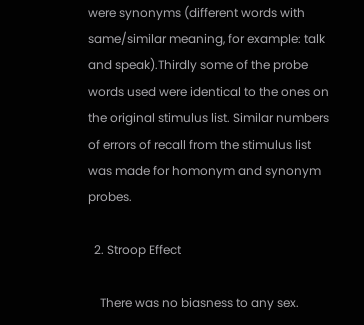were synonyms (different words with same/similar meaning, for example: talk and speak).Thirdly some of the probe words used were identical to the ones on the original stimulus list. Similar numbers of errors of recall from the stimulus list was made for homonym and synonym probes.

  2. Stroop Effect

    There was no biasness to any sex.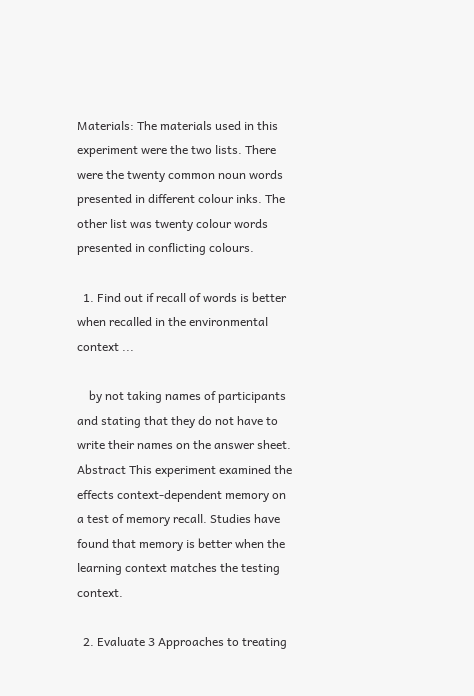Materials: The materials used in this experiment were the two lists. There were the twenty common noun words presented in different colour inks. The other list was twenty colour words presented in conflicting colours.

  1. Find out if recall of words is better when recalled in the environmental context ...

    by not taking names of participants and stating that they do not have to write their names on the answer sheet. Abstract This experiment examined the effects context-dependent memory on a test of memory recall. Studies have found that memory is better when the learning context matches the testing context.

  2. Evaluate 3 Approaches to treating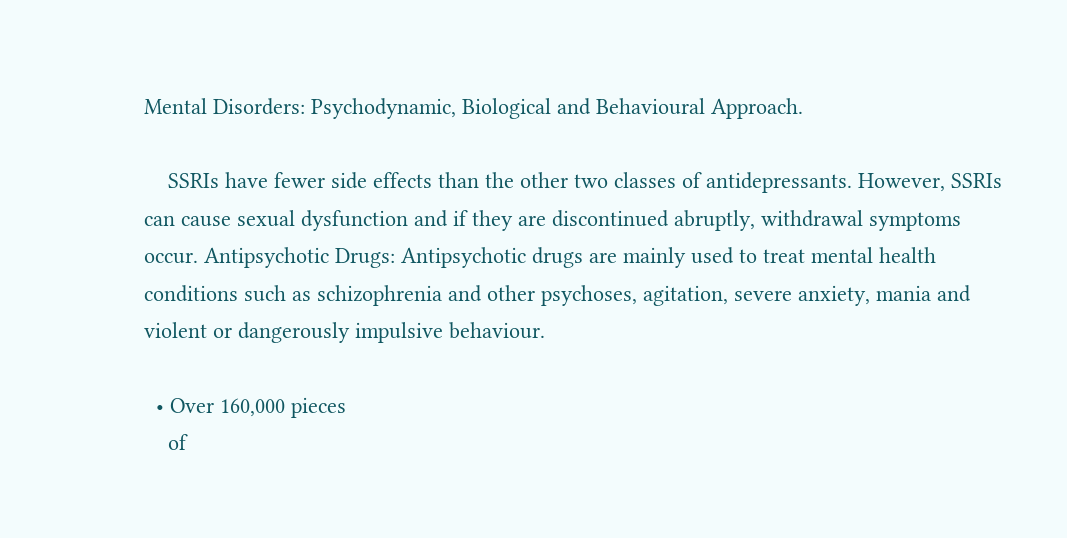Mental Disorders: Psychodynamic, Biological and Behavioural Approach.

    SSRIs have fewer side effects than the other two classes of antidepressants. However, SSRIs can cause sexual dysfunction and if they are discontinued abruptly, withdrawal symptoms occur. Antipsychotic Drugs: Antipsychotic drugs are mainly used to treat mental health conditions such as schizophrenia and other psychoses, agitation, severe anxiety, mania and violent or dangerously impulsive behaviour.

  • Over 160,000 pieces
    of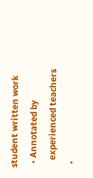student written work
  • Annotated by
    experienced teachers
  •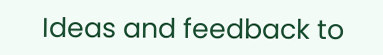Ideas and feedback to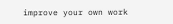improve your own work